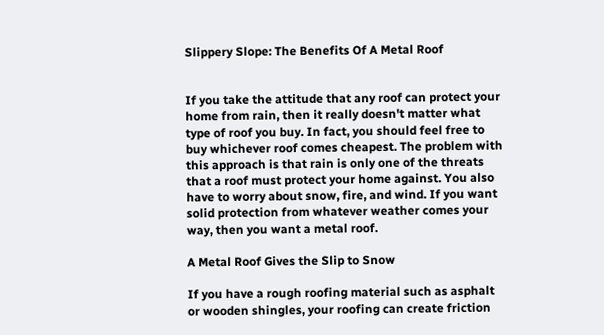Slippery Slope: The Benefits Of A Metal Roof


If you take the attitude that any roof can protect your home from rain, then it really doesn't matter what type of roof you buy. In fact, you should feel free to buy whichever roof comes cheapest. The problem with this approach is that rain is only one of the threats that a roof must protect your home against. You also have to worry about snow, fire, and wind. If you want solid protection from whatever weather comes your way, then you want a metal roof.

A Metal Roof Gives the Slip to Snow

If you have a rough roofing material such as asphalt or wooden shingles, your roofing can create friction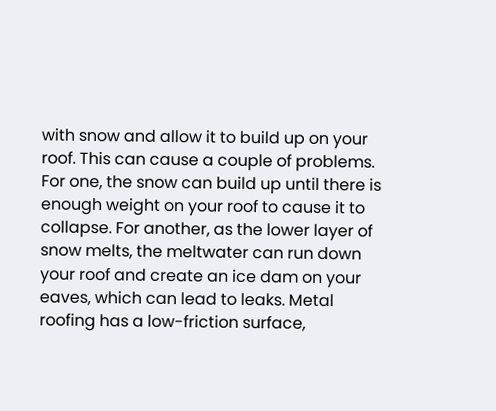with snow and allow it to build up on your roof. This can cause a couple of problems. For one, the snow can build up until there is enough weight on your roof to cause it to collapse. For another, as the lower layer of snow melts, the meltwater can run down your roof and create an ice dam on your eaves, which can lead to leaks. Metal roofing has a low-friction surface,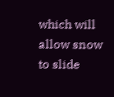which will allow snow to slide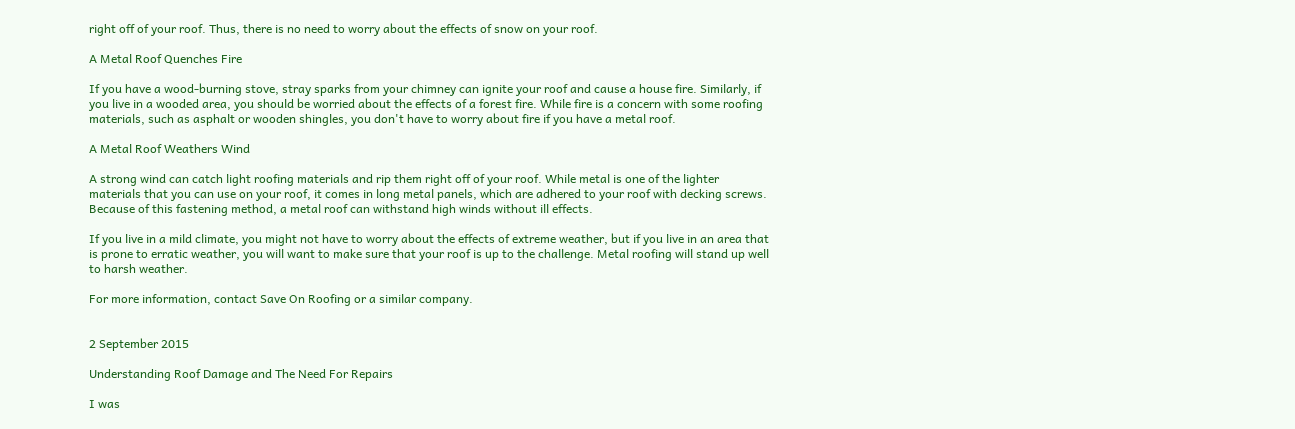right off of your roof. Thus, there is no need to worry about the effects of snow on your roof.

A Metal Roof Quenches Fire

If you have a wood-burning stove, stray sparks from your chimney can ignite your roof and cause a house fire. Similarly, if you live in a wooded area, you should be worried about the effects of a forest fire. While fire is a concern with some roofing materials, such as asphalt or wooden shingles, you don't have to worry about fire if you have a metal roof.

A Metal Roof Weathers Wind

A strong wind can catch light roofing materials and rip them right off of your roof. While metal is one of the lighter materials that you can use on your roof, it comes in long metal panels, which are adhered to your roof with decking screws. Because of this fastening method, a metal roof can withstand high winds without ill effects.

If you live in a mild climate, you might not have to worry about the effects of extreme weather, but if you live in an area that is prone to erratic weather, you will want to make sure that your roof is up to the challenge. Metal roofing will stand up well to harsh weather.

For more information, contact Save On Roofing or a similar company.


2 September 2015

Understanding Roof Damage and The Need For Repairs

I was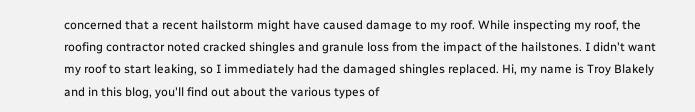concerned that a recent hailstorm might have caused damage to my roof. While inspecting my roof, the roofing contractor noted cracked shingles and granule loss from the impact of the hailstones. I didn't want my roof to start leaking, so I immediately had the damaged shingles replaced. Hi, my name is Troy Blakely and in this blog, you'll find out about the various types of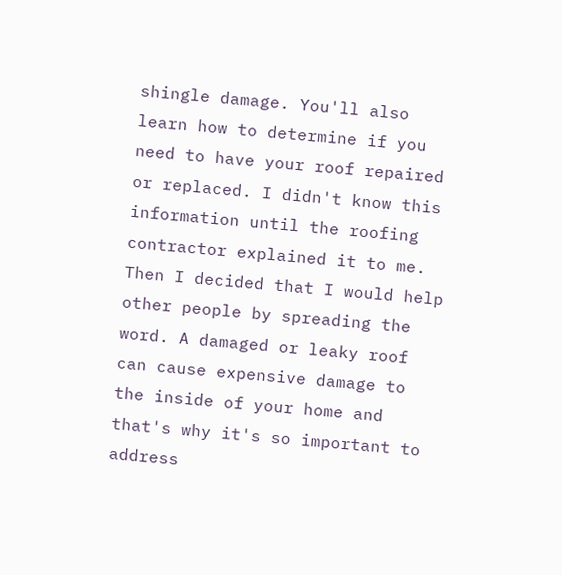shingle damage. You'll also learn how to determine if you need to have your roof repaired or replaced. I didn't know this information until the roofing contractor explained it to me. Then I decided that I would help other people by spreading the word. A damaged or leaky roof can cause expensive damage to the inside of your home and that's why it's so important to address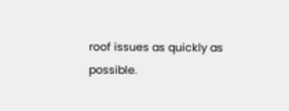roof issues as quickly as possible.